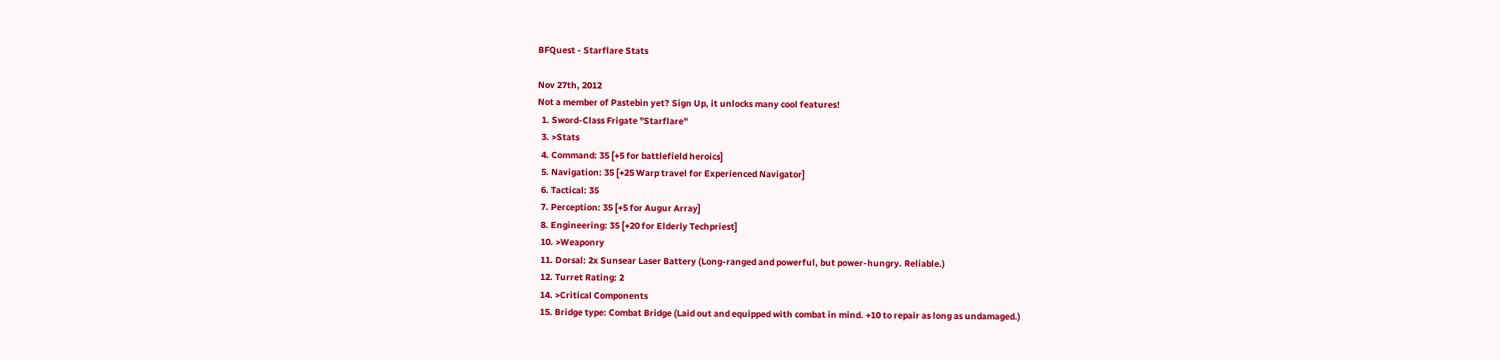BFQuest - Starflare Stats

Nov 27th, 2012
Not a member of Pastebin yet? Sign Up, it unlocks many cool features!
  1. Sword-Class Frigate "Starflare"
  3. >Stats
  4. Command: 35 [+5 for battlefield heroics]
  5. Navigation: 35 [+25 Warp travel for Experienced Navigator]
  6. Tactical: 35
  7. Perception: 35 [+5 for Augur Array]
  8. Engineering: 35 [+20 for Elderly Techpriest]
  10. >Weaponry
  11. Dorsal: 2x Sunsear Laser Battery (Long-ranged and powerful, but power-hungry. Reliable.)
  12. Turret Rating: 2
  14. >Critical Components
  15. Bridge type: Combat Bridge (Laid out and equipped with combat in mind. +10 to repair as long as undamaged.)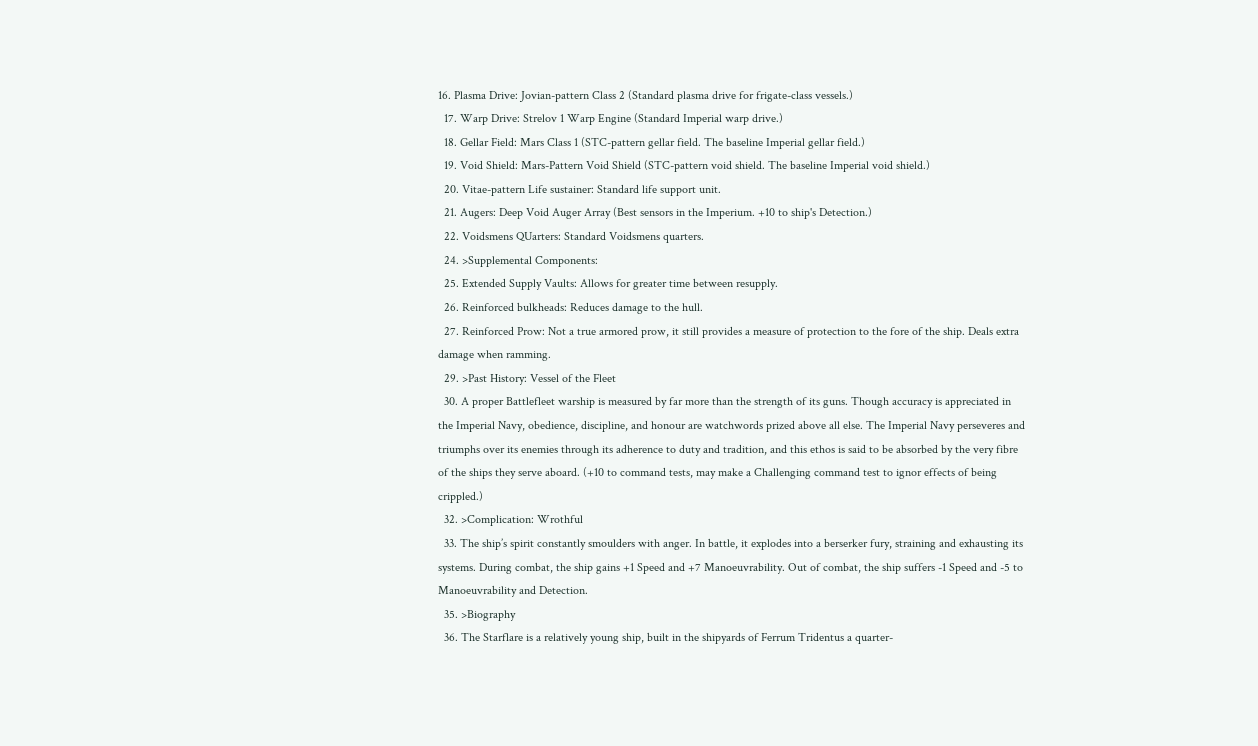16. Plasma Drive: Jovian-pattern Class 2 (Standard plasma drive for frigate-class vessels.)
  17. Warp Drive: Strelov 1 Warp Engine (Standard Imperial warp drive.)
  18. Gellar Field: Mars Class 1 (STC-pattern gellar field. The baseline Imperial gellar field.)
  19. Void Shield: Mars-Pattern Void Shield (STC-pattern void shield. The baseline Imperial void shield.)
  20. Vitae-pattern Life sustainer: Standard life support unit.
  21. Augers: Deep Void Auger Array (Best sensors in the Imperium. +10 to ship's Detection.)
  22. Voidsmens QUarters: Standard Voidsmens quarters.
  24. >Supplemental Components:
  25. Extended Supply Vaults: Allows for greater time between resupply.
  26. Reinforced bulkheads: Reduces damage to the hull.
  27. Reinforced Prow: Not a true armored prow, it still provides a measure of protection to the fore of the ship. Deals extra damage when ramming.
  29. >Past History: Vessel of the Fleet
  30. A proper Battlefleet warship is measured by far more than the strength of its guns. Though accuracy is appreciated in the Imperial Navy, obedience, discipline, and honour are watchwords prized above all else. The Imperial Navy perseveres and triumphs over its enemies through its adherence to duty and tradition, and this ethos is said to be absorbed by the very fibre of the ships they serve aboard. (+10 to command tests, may make a Challenging command test to ignor effects of being crippled.)
  32. >Complication: Wrothful
  33. The ship’s spirit constantly smoulders with anger. In battle, it explodes into a berserker fury, straining and exhausting its systems. During combat, the ship gains +1 Speed and +7 Manoeuvrability. Out of combat, the ship suffers -1 Speed and -5 to Manoeuvrability and Detection.
  35. >Biography
  36. The Starflare is a relatively young ship, built in the shipyards of Ferrum Tridentus a quarter-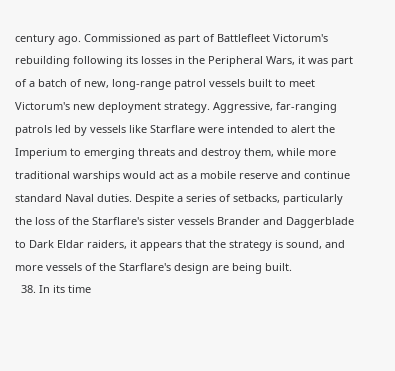century ago. Commissioned as part of Battlefleet Victorum's rebuilding following its losses in the Peripheral Wars, it was part of a batch of new, long-range patrol vessels built to meet Victorum's new deployment strategy. Aggressive, far-ranging patrols led by vessels like Starflare were intended to alert the Imperium to emerging threats and destroy them, while more traditional warships would act as a mobile reserve and continue standard Naval duties. Despite a series of setbacks, particularly the loss of the Starflare's sister vessels Brander and Daggerblade to Dark Eldar raiders, it appears that the strategy is sound, and more vessels of the Starflare's design are being built.
  38. In its time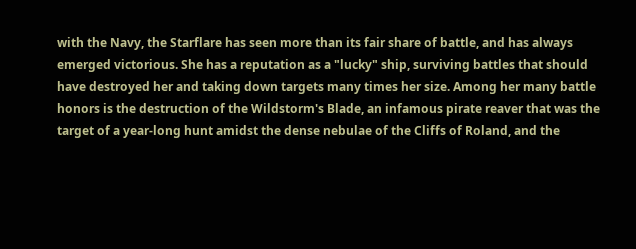with the Navy, the Starflare has seen more than its fair share of battle, and has always emerged victorious. She has a reputation as a "lucky" ship, surviving battles that should have destroyed her and taking down targets many times her size. Among her many battle honors is the destruction of the Wildstorm's Blade, an infamous pirate reaver that was the target of a year-long hunt amidst the dense nebulae of the Cliffs of Roland, and the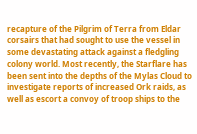recapture of the Pilgrim of Terra from Eldar corsairs that had sought to use the vessel in some devastating attack against a fledgling colony world. Most recently, the Starflare has been sent into the depths of the Mylas Cloud to investigate reports of increased Ork raids, as well as escort a convoy of troop ships to the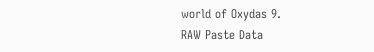world of Oxydas 9.
RAW Paste Data